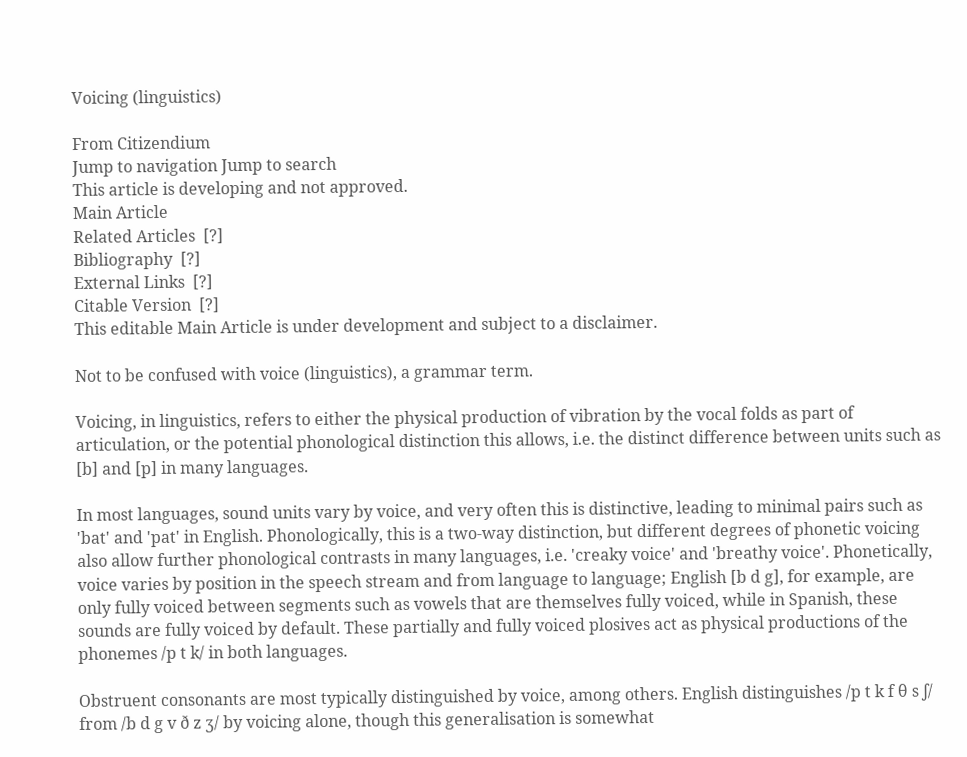Voicing (linguistics)

From Citizendium
Jump to navigation Jump to search
This article is developing and not approved.
Main Article
Related Articles  [?]
Bibliography  [?]
External Links  [?]
Citable Version  [?]
This editable Main Article is under development and subject to a disclaimer.

Not to be confused with voice (linguistics), a grammar term.

Voicing, in linguistics, refers to either the physical production of vibration by the vocal folds as part of articulation, or the potential phonological distinction this allows, i.e. the distinct difference between units such as [b] and [p] in many languages.

In most languages, sound units vary by voice, and very often this is distinctive, leading to minimal pairs such as 'bat' and 'pat' in English. Phonologically, this is a two-way distinction, but different degrees of phonetic voicing also allow further phonological contrasts in many languages, i.e. 'creaky voice' and 'breathy voice'. Phonetically, voice varies by position in the speech stream and from language to language; English [b d g], for example, are only fully voiced between segments such as vowels that are themselves fully voiced, while in Spanish, these sounds are fully voiced by default. These partially and fully voiced plosives act as physical productions of the phonemes /p t k/ in both languages.

Obstruent consonants are most typically distinguished by voice, among others. English distinguishes /p t k f θ s ʃ/ from /b d g v ð z ʒ/ by voicing alone, though this generalisation is somewhat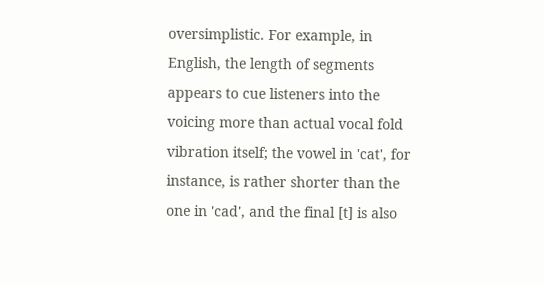oversimplistic. For example, in English, the length of segments appears to cue listeners into the voicing more than actual vocal fold vibration itself; the vowel in 'cat', for instance, is rather shorter than the one in 'cad', and the final [t] is also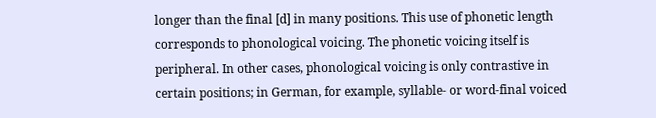longer than the final [d] in many positions. This use of phonetic length corresponds to phonological voicing. The phonetic voicing itself is peripheral. In other cases, phonological voicing is only contrastive in certain positions; in German, for example, syllable- or word-final voiced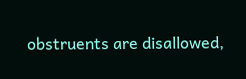obstruents are disallowed,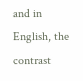and in English, the contrast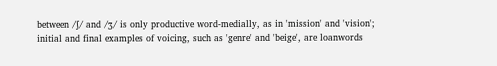between /ʃ/ and /ʒ/ is only productive word-medially, as in 'mission' and 'vision'; initial and final examples of voicing, such as 'genre' and 'beige', are loanwords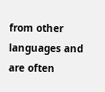from other languages and are often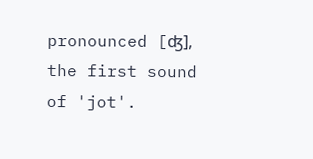pronounced [ʤ], the first sound of 'jot'.